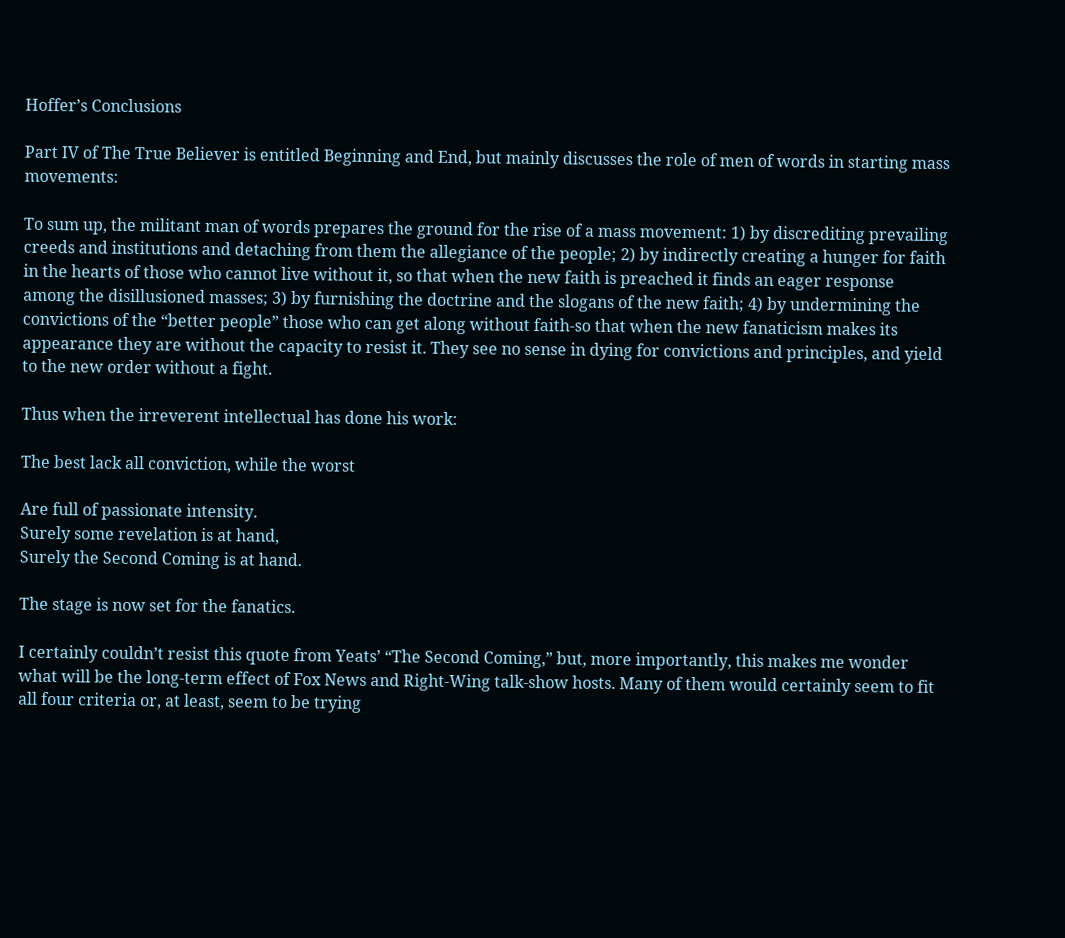Hoffer’s Conclusions

Part IV of The True Believer is entitled Beginning and End, but mainly discusses the role of men of words in starting mass movements:

To sum up, the militant man of words prepares the ground for the rise of a mass movement: 1) by discrediting prevailing creeds and institutions and detaching from them the allegiance of the people; 2) by indirectly creating a hunger for faith in the hearts of those who cannot live without it, so that when the new faith is preached it finds an eager response among the disillusioned masses; 3) by furnishing the doctrine and the slogans of the new faith; 4) by undermining the convictions of the “better people” those who can get along without faith-so that when the new fanaticism makes its appearance they are without the capacity to resist it. They see no sense in dying for convictions and principles, and yield to the new order without a fight.

Thus when the irreverent intellectual has done his work:

The best lack all conviction, while the worst

Are full of passionate intensity.
Surely some revelation is at hand,
Surely the Second Coming is at hand.

The stage is now set for the fanatics.

I certainly couldn’t resist this quote from Yeats’ “The Second Coming,” but, more importantly, this makes me wonder what will be the long-term effect of Fox News and Right-Wing talk-show hosts. Many of them would certainly seem to fit all four criteria or, at least, seem to be trying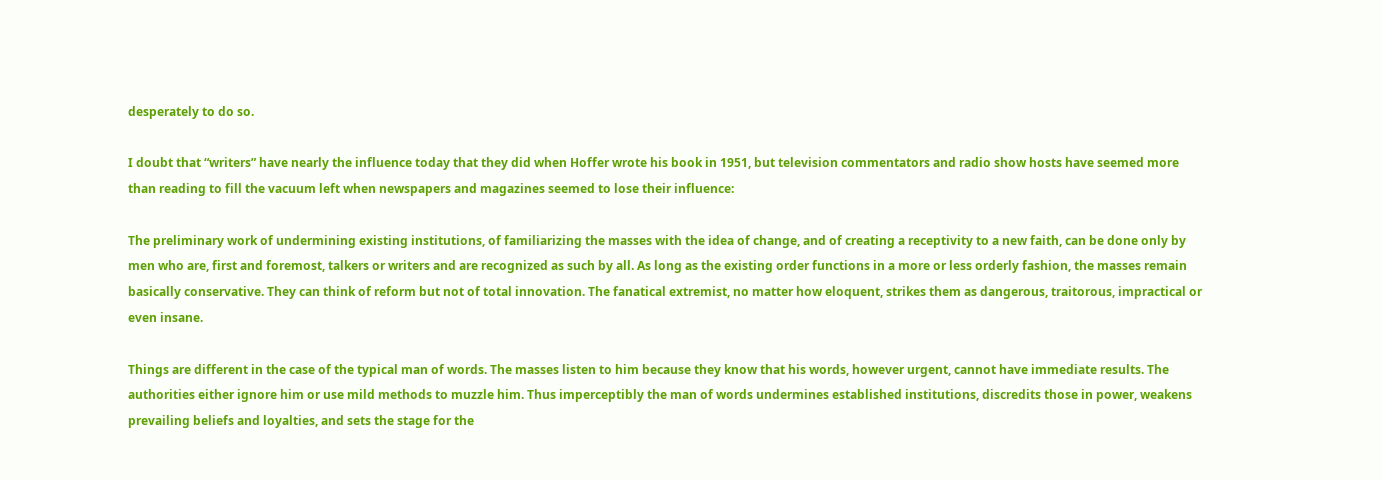desperately to do so.

I doubt that “writers” have nearly the influence today that they did when Hoffer wrote his book in 1951, but television commentators and radio show hosts have seemed more than reading to fill the vacuum left when newspapers and magazines seemed to lose their influence:

The preliminary work of undermining existing institutions, of familiarizing the masses with the idea of change, and of creating a receptivity to a new faith, can be done only by men who are, first and foremost, talkers or writers and are recognized as such by all. As long as the existing order functions in a more or less orderly fashion, the masses remain basically conservative. They can think of reform but not of total innovation. The fanatical extremist, no matter how eloquent, strikes them as dangerous, traitorous, impractical or even insane.

Things are different in the case of the typical man of words. The masses listen to him because they know that his words, however urgent, cannot have immediate results. The authorities either ignore him or use mild methods to muzzle him. Thus imperceptibly the man of words undermines established institutions, discredits those in power, weakens prevailing beliefs and loyalties, and sets the stage for the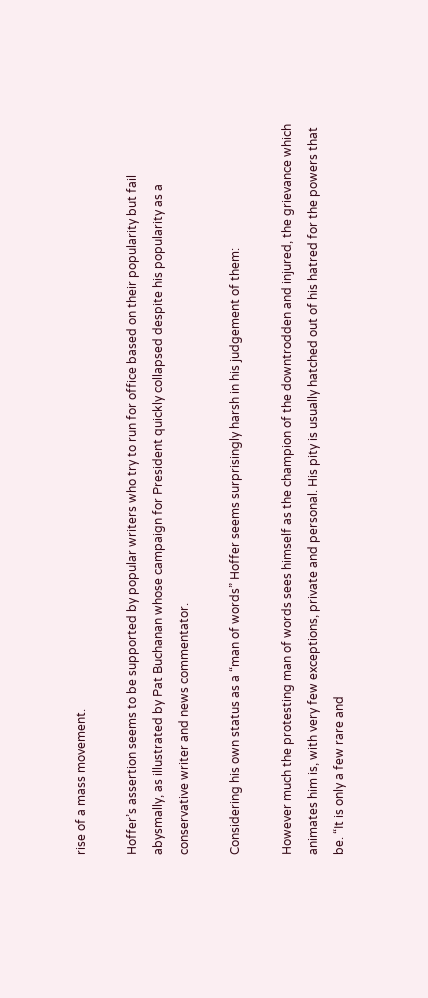rise of a mass movement.

Hoffer’s assertion seems to be supported by popular writers who try to run for office based on their popularity but fail abysmally, as illustrated by Pat Buchanan whose campaign for President quickly collapsed despite his popularity as a conservative writer and news commentator.

Considering his own status as a “man of words” Hoffer seems surprisingly harsh in his judgement of them:

However much the protesting man of words sees himself as the champion of the downtrodden and injured, the grievance which animates him is, with very few exceptions, private and personal. His pity is usually hatched out of his hatred for the powers that be. “It is only a few rare and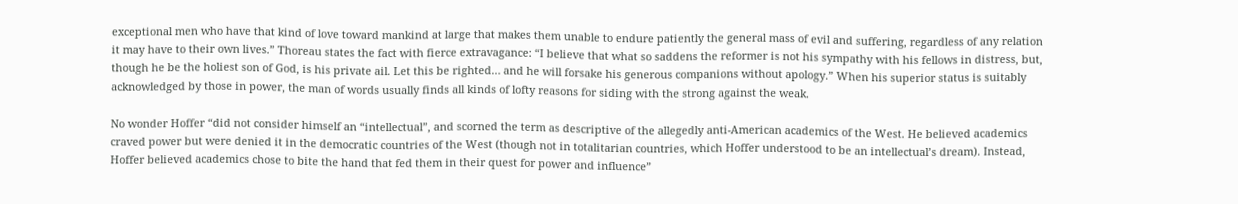exceptional men who have that kind of love toward mankind at large that makes them unable to endure patiently the general mass of evil and suffering, regardless of any relation it may have to their own lives.” Thoreau states the fact with fierce extravagance: “I believe that what so saddens the reformer is not his sympathy with his fellows in distress, but, though he be the holiest son of God, is his private ail. Let this be righted… and he will forsake his generous companions without apology.” When his superior status is suitably acknowledged by those in power, the man of words usually finds all kinds of lofty reasons for siding with the strong against the weak.

No wonder Hoffer “did not consider himself an “intellectual”, and scorned the term as descriptive of the allegedly anti-American academics of the West. He believed academics craved power but were denied it in the democratic countries of the West (though not in totalitarian countries, which Hoffer understood to be an intellectual’s dream). Instead, Hoffer believed academics chose to bite the hand that fed them in their quest for power and influence”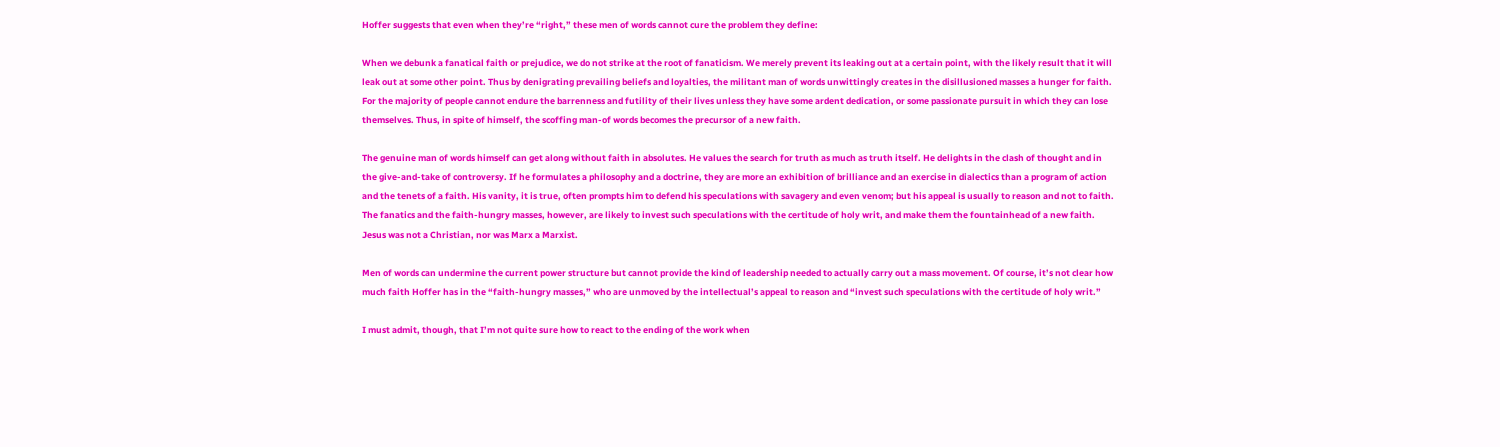Hoffer suggests that even when they’re “right,” these men of words cannot cure the problem they define:

When we debunk a fanatical faith or prejudice, we do not strike at the root of fanaticism. We merely prevent its leaking out at a certain point, with the likely result that it will leak out at some other point. Thus by denigrating prevailing beliefs and loyalties, the militant man of words unwittingly creates in the disillusioned masses a hunger for faith. For the majority of people cannot endure the barrenness and futility of their lives unless they have some ardent dedication, or some passionate pursuit in which they can lose themselves. Thus, in spite of himself, the scoffing man-of words becomes the precursor of a new faith.

The genuine man of words himself can get along without faith in absolutes. He values the search for truth as much as truth itself. He delights in the clash of thought and in the give-and-take of controversy. If he formulates a philosophy and a doctrine, they are more an exhibition of brilliance and an exercise in dialectics than a program of action and the tenets of a faith. His vanity, it is true, often prompts him to defend his speculations with savagery and even venom; but his appeal is usually to reason and not to faith. The fanatics and the faith-hungry masses, however, are likely to invest such speculations with the certitude of holy writ, and make them the fountainhead of a new faith. Jesus was not a Christian, nor was Marx a Marxist.

Men of words can undermine the current power structure but cannot provide the kind of leadership needed to actually carry out a mass movement. Of course, it’s not clear how much faith Hoffer has in the “faith-hungry masses,” who are unmoved by the intellectual’s appeal to reason and “invest such speculations with the certitude of holy writ.”

I must admit, though, that I’m not quite sure how to react to the ending of the work when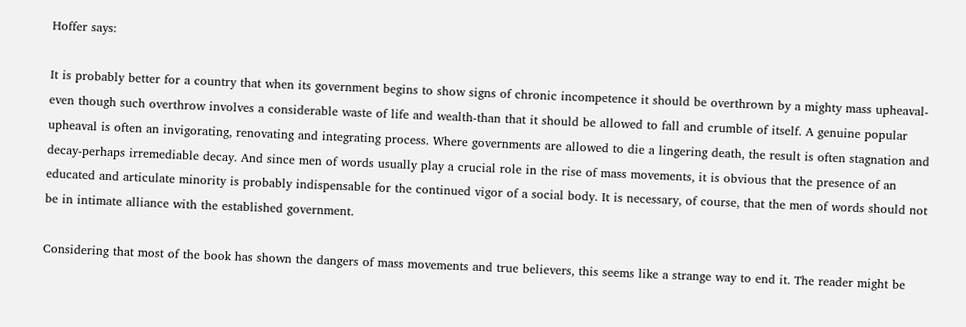Hoffer says:

It is probably better for a country that when its government begins to show signs of chronic incompetence it should be overthrown by a mighty mass upheaval-even though such overthrow involves a considerable waste of life and wealth-than that it should be allowed to fall and crumble of itself. A genuine popular upheaval is often an invigorating, renovating and integrating process. Where governments are allowed to die a lingering death, the result is often stagnation and decay-perhaps irremediable decay. And since men of words usually play a crucial role in the rise of mass movements, it is obvious that the presence of an educated and articulate minority is probably indispensable for the continued vigor of a social body. It is necessary, of course, that the men of words should not be in intimate alliance with the established government.

Considering that most of the book has shown the dangers of mass movements and true believers, this seems like a strange way to end it. The reader might be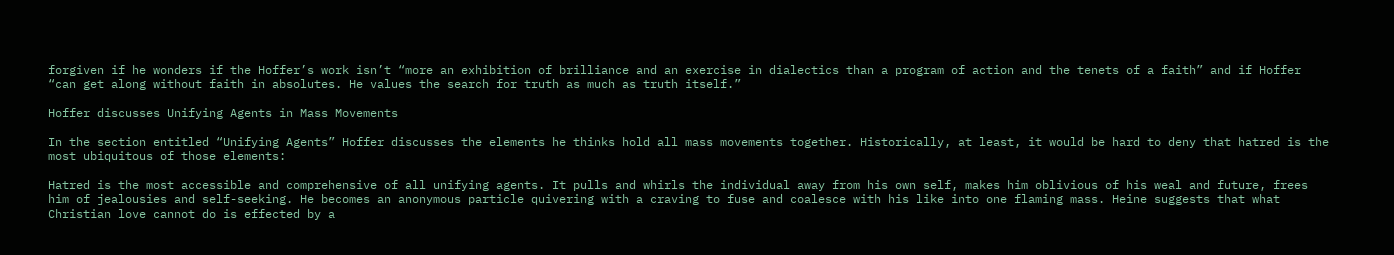forgiven if he wonders if the Hoffer’s work isn’t “more an exhibition of brilliance and an exercise in dialectics than a program of action and the tenets of a faith” and if Hoffer “can get along without faith in absolutes. He values the search for truth as much as truth itself.”

Hoffer discusses Unifying Agents in Mass Movements

In the section entitled “Unifying Agents” Hoffer discusses the elements he thinks hold all mass movements together. Historically, at least, it would be hard to deny that hatred is the most ubiquitous of those elements:

Hatred is the most accessible and comprehensive of all unifying agents. It pulls and whirls the individual away from his own self, makes him oblivious of his weal and future, frees him of jealousies and self-seeking. He becomes an anonymous particle quivering with a craving to fuse and coalesce with his like into one flaming mass. Heine suggests that what Christian love cannot do is effected by a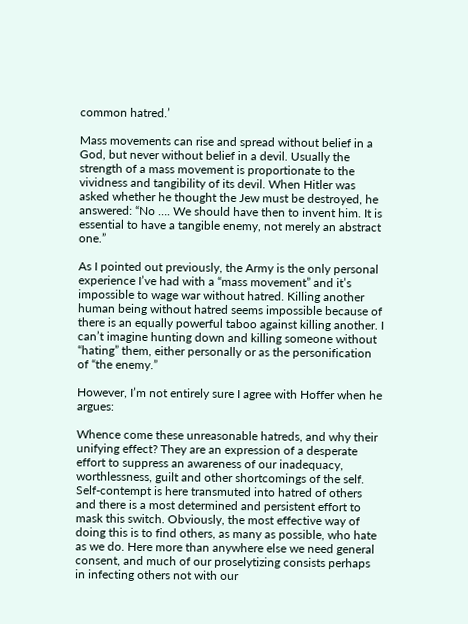common hatred.’

Mass movements can rise and spread without belief in a God, but never without belief in a devil. Usually the strength of a mass movement is proportionate to the vividness and tangibility of its devil. When Hitler was asked whether he thought the Jew must be destroyed, he answered: “No …. We should have then to invent him. It is essential to have a tangible enemy, not merely an abstract one.”

As I pointed out previously, the Army is the only personal experience I’ve had with a “mass movement” and it’s impossible to wage war without hatred. Killing another human being without hatred seems impossible because of there is an equally powerful taboo against killing another. I can’t imagine hunting down and killing someone without “hating” them, either personally or as the personification of “the enemy.”

However, I’m not entirely sure I agree with Hoffer when he argues:

Whence come these unreasonable hatreds, and why their unifying effect? They are an expression of a desperate effort to suppress an awareness of our inadequacy, worthlessness, guilt and other shortcomings of the self. Self-contempt is here transmuted into hatred of others and there is a most determined and persistent effort to mask this switch. Obviously, the most effective way of doing this is to find others, as many as possible, who hate as we do. Here more than anywhere else we need general consent, and much of our proselytizing consists perhaps in infecting others not with our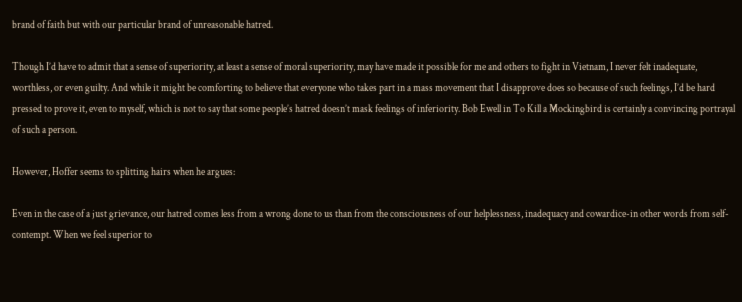brand of faith but with our particular brand of unreasonable hatred.

Though I’d have to admit that a sense of superiority, at least a sense of moral superiority, may have made it possible for me and others to fight in Vietnam, I never felt inadequate, worthless, or even guilty. And while it might be comforting to believe that everyone who takes part in a mass movement that I disapprove does so because of such feelings, I’d be hard pressed to prove it, even to myself, which is not to say that some people’s hatred doesn’t mask feelings of inferiority. Bob Ewell in To Kill a Mockingbird is certainly a convincing portrayal of such a person.

However, Hoffer seems to splitting hairs when he argues:

Even in the case of a just grievance, our hatred comes less from a wrong done to us than from the consciousness of our helplessness, inadequacy and cowardice-in other words from self-contempt. When we feel superior to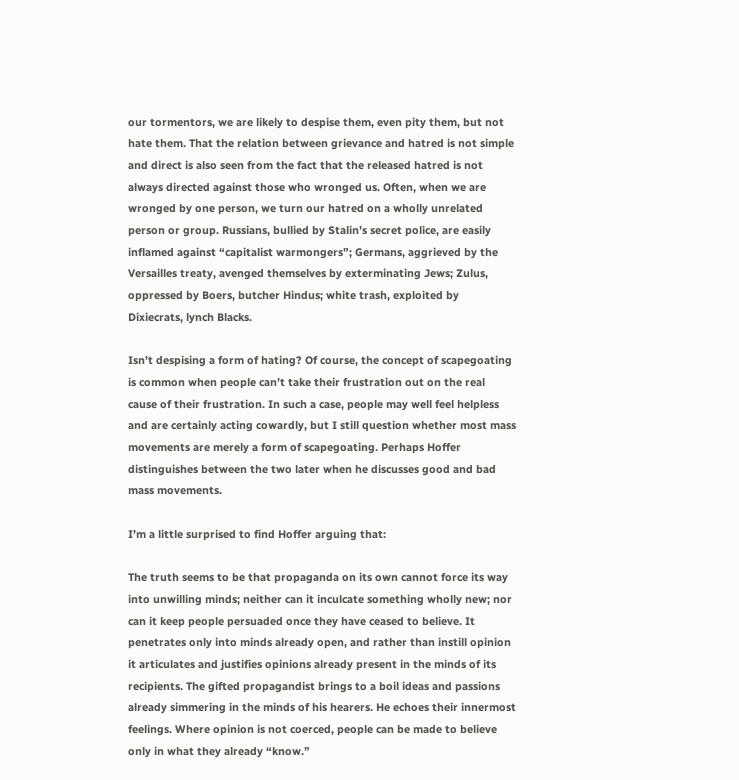our tormentors, we are likely to despise them, even pity them, but not hate them. That the relation between grievance and hatred is not simple and direct is also seen from the fact that the released hatred is not always directed against those who wronged us. Often, when we are wronged by one person, we turn our hatred on a wholly unrelated person or group. Russians, bullied by Stalin’s secret police, are easily inflamed against “capitalist warmongers”; Germans, aggrieved by the Versailles treaty, avenged themselves by exterminating Jews; Zulus, oppressed by Boers, butcher Hindus; white trash, exploited by Dixiecrats, lynch Blacks.

Isn’t despising a form of hating? Of course, the concept of scapegoating is common when people can’t take their frustration out on the real cause of their frustration. In such a case, people may well feel helpless and are certainly acting cowardly, but I still question whether most mass movements are merely a form of scapegoating. Perhaps Hoffer distinguishes between the two later when he discusses good and bad mass movements.

I’m a little surprised to find Hoffer arguing that:

The truth seems to be that propaganda on its own cannot force its way into unwilling minds; neither can it inculcate something wholly new; nor can it keep people persuaded once they have ceased to believe. It penetrates only into minds already open, and rather than instill opinion it articulates and justifies opinions already present in the minds of its recipients. The gifted propagandist brings to a boil ideas and passions already simmering in the minds of his hearers. He echoes their innermost feelings. Where opinion is not coerced, people can be made to believe only in what they already “know.”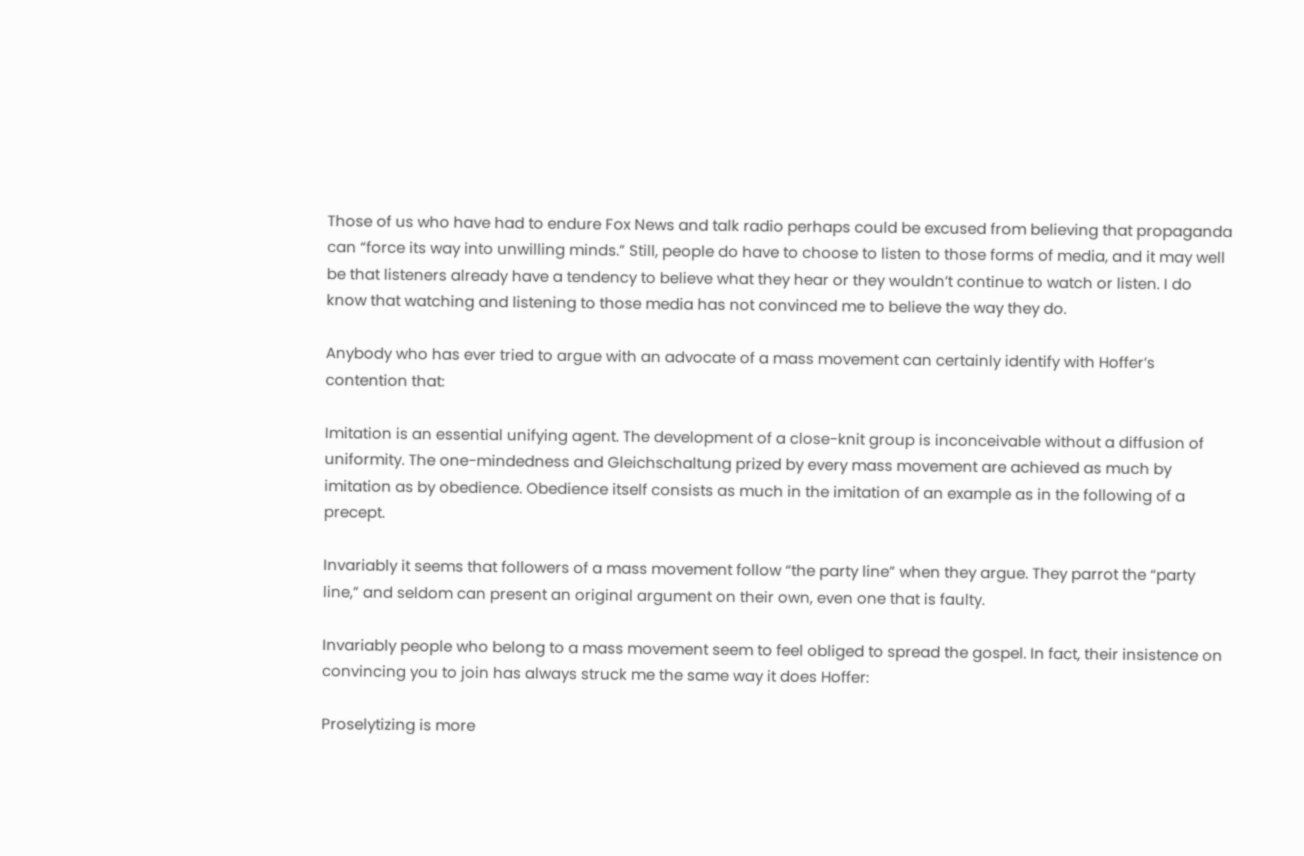Those of us who have had to endure Fox News and talk radio perhaps could be excused from believing that propaganda can “force its way into unwilling minds.” Still, people do have to choose to listen to those forms of media, and it may well be that listeners already have a tendency to believe what they hear or they wouldn’t continue to watch or listen. I do know that watching and listening to those media has not convinced me to believe the way they do.

Anybody who has ever tried to argue with an advocate of a mass movement can certainly identify with Hoffer’s contention that:

Imitation is an essential unifying agent. The development of a close-knit group is inconceivable without a diffusion of uniformity. The one-mindedness and Gleichschaltung prized by every mass movement are achieved as much by imitation as by obedience. Obedience itself consists as much in the imitation of an example as in the following of a precept.

Invariably it seems that followers of a mass movement follow “the party line” when they argue. They parrot the “party line,” and seldom can present an original argument on their own, even one that is faulty.

Invariably people who belong to a mass movement seem to feel obliged to spread the gospel. In fact, their insistence on convincing you to join has always struck me the same way it does Hoffer:

Proselytizing is more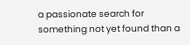a passionate search for something not yet found than a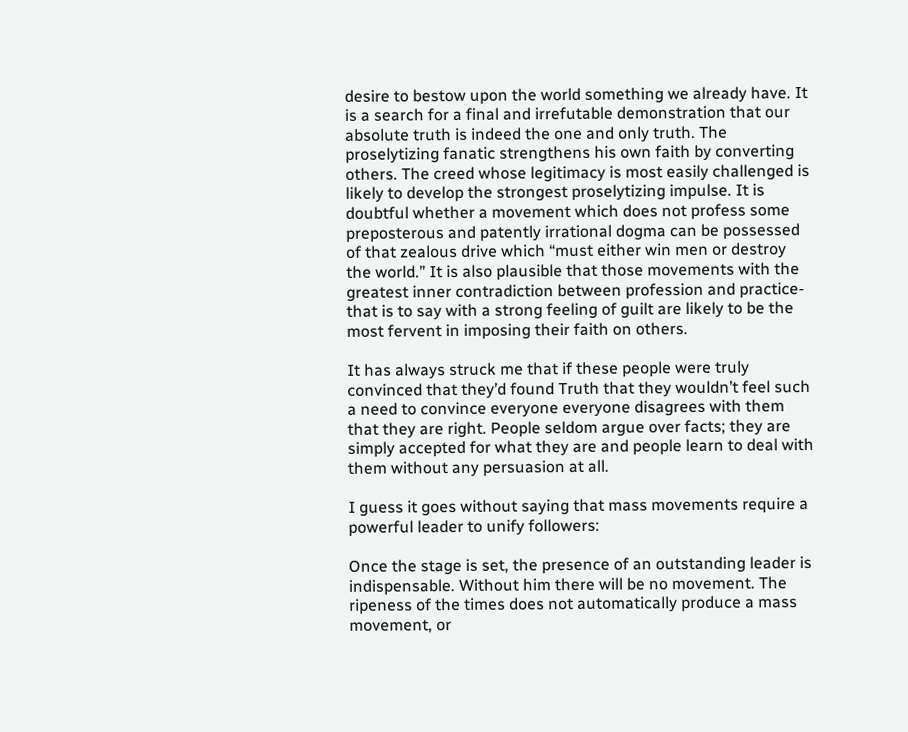desire to bestow upon the world something we already have. It is a search for a final and irrefutable demonstration that our absolute truth is indeed the one and only truth. The proselytizing fanatic strengthens his own faith by converting others. The creed whose legitimacy is most easily challenged is likely to develop the strongest proselytizing impulse. It is doubtful whether a movement which does not profess some preposterous and patently irrational dogma can be possessed of that zealous drive which “must either win men or destroy the world.” It is also plausible that those movements with the greatest inner contradiction between profession and practice-that is to say with a strong feeling of guilt are likely to be the most fervent in imposing their faith on others.

It has always struck me that if these people were truly convinced that they’d found Truth that they wouldn’t feel such a need to convince everyone everyone disagrees with them that they are right. People seldom argue over facts; they are simply accepted for what they are and people learn to deal with them without any persuasion at all.

I guess it goes without saying that mass movements require a powerful leader to unify followers:

Once the stage is set, the presence of an outstanding leader is indispensable. Without him there will be no movement. The ripeness of the times does not automatically produce a mass movement, or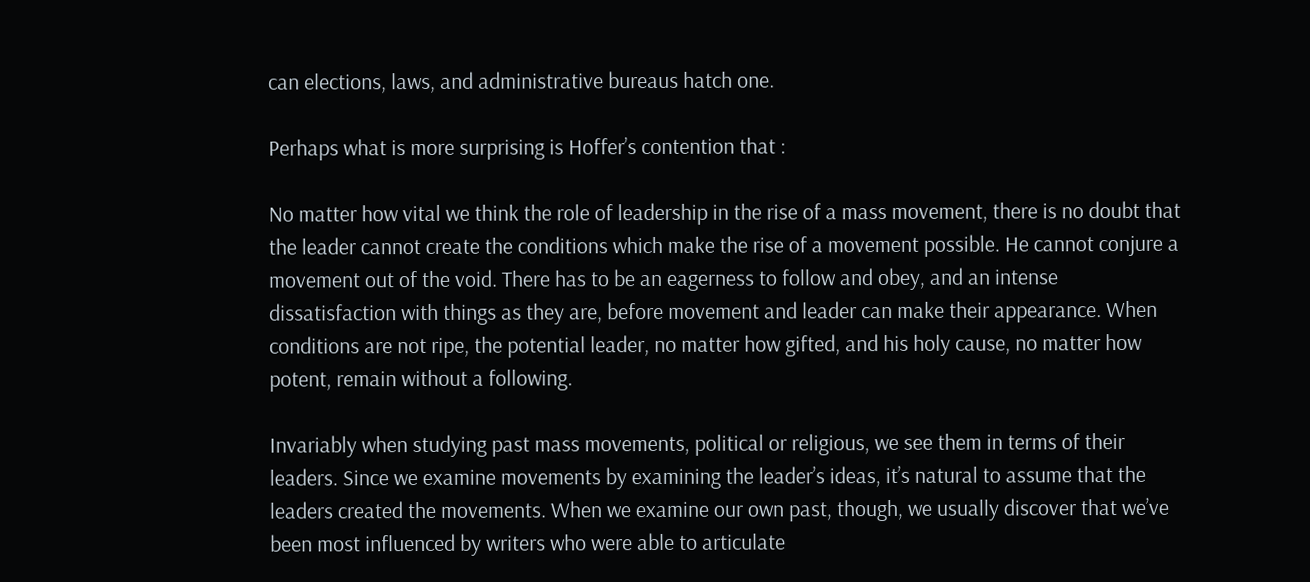can elections, laws, and administrative bureaus hatch one.

Perhaps what is more surprising is Hoffer’s contention that :

No matter how vital we think the role of leadership in the rise of a mass movement, there is no doubt that the leader cannot create the conditions which make the rise of a movement possible. He cannot conjure a movement out of the void. There has to be an eagerness to follow and obey, and an intense dissatisfaction with things as they are, before movement and leader can make their appearance. When conditions are not ripe, the potential leader, no matter how gifted, and his holy cause, no matter how potent, remain without a following.

Invariably when studying past mass movements, political or religious, we see them in terms of their leaders. Since we examine movements by examining the leader’s ideas, it’s natural to assume that the leaders created the movements. When we examine our own past, though, we usually discover that we’ve been most influenced by writers who were able to articulate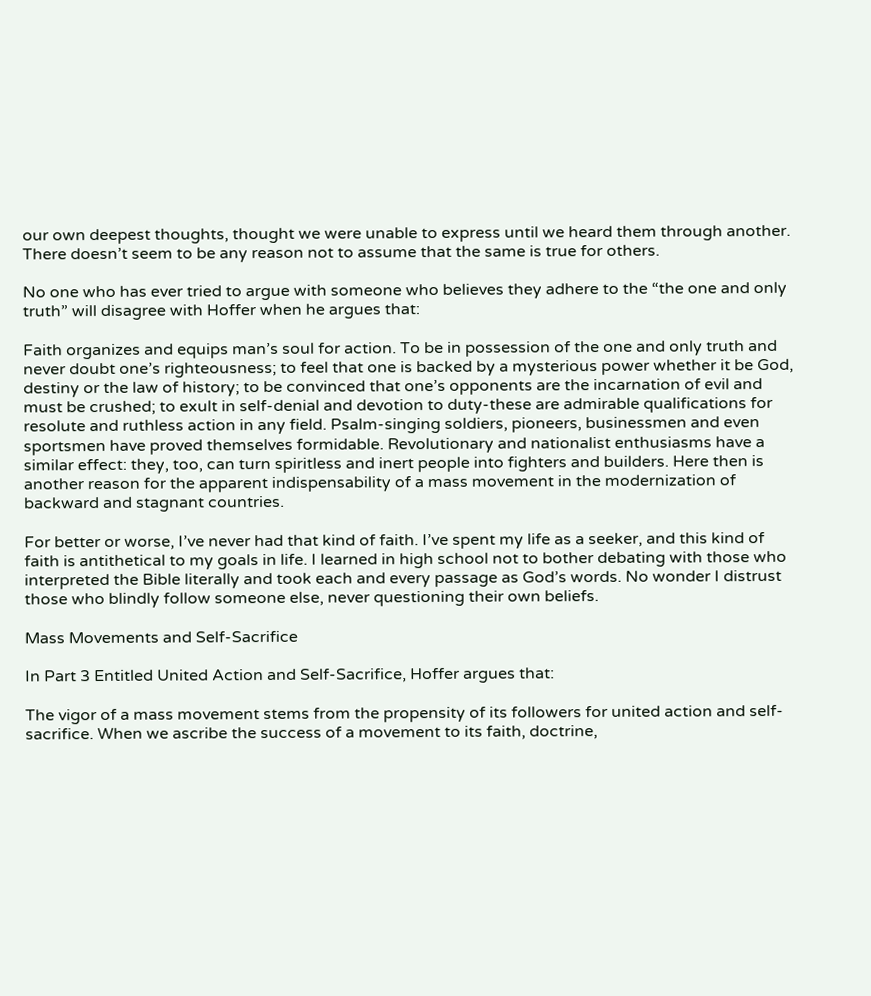our own deepest thoughts, thought we were unable to express until we heard them through another. There doesn’t seem to be any reason not to assume that the same is true for others.

No one who has ever tried to argue with someone who believes they adhere to the “the one and only truth” will disagree with Hoffer when he argues that:

Faith organizes and equips man’s soul for action. To be in possession of the one and only truth and never doubt one’s righteousness; to feel that one is backed by a mysterious power whether it be God, destiny or the law of history; to be convinced that one’s opponents are the incarnation of evil and must be crushed; to exult in self-denial and devotion to duty-these are admirable qualifications for resolute and ruthless action in any field. Psalm-singing soldiers, pioneers, businessmen and even sportsmen have proved themselves formidable. Revolutionary and nationalist enthusiasms have a similar effect: they, too, can turn spiritless and inert people into fighters and builders. Here then is another reason for the apparent indispensability of a mass movement in the modernization of backward and stagnant countries.

For better or worse, I’ve never had that kind of faith. I’ve spent my life as a seeker, and this kind of faith is antithetical to my goals in life. I learned in high school not to bother debating with those who interpreted the Bible literally and took each and every passage as God’s words. No wonder I distrust those who blindly follow someone else, never questioning their own beliefs.

Mass Movements and Self-Sacrifice

In Part 3 Entitled United Action and Self-Sacrifice, Hoffer argues that:

The vigor of a mass movement stems from the propensity of its followers for united action and self-sacrifice. When we ascribe the success of a movement to its faith, doctrine,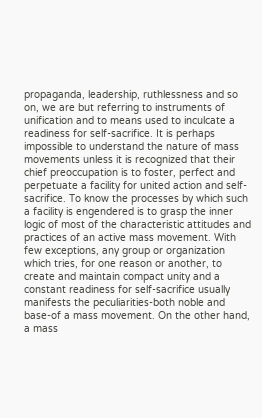propaganda, leadership, ruthlessness and so on, we are but referring to instruments of unification and to means used to inculcate a readiness for self-sacrifice. It is perhaps impossible to understand the nature of mass movements unless it is recognized that their chief preoccupation is to foster, perfect and perpetuate a facility for united action and self-sacrifice. To know the processes by which such a facility is engendered is to grasp the inner logic of most of the characteristic attitudes and practices of an active mass movement. With few exceptions, any group or organization which tries, for one reason or another, to create and maintain compact unity and a constant readiness for self-sacrifice usually manifests the peculiarities-both noble and base-of a mass movement. On the other hand, a mass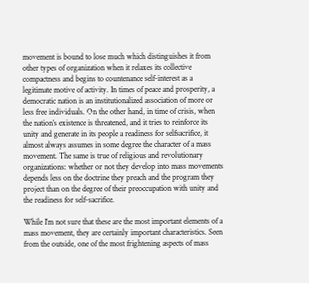movement is bound to lose much which distinguishes it from other types of organization when it relaxes its collective compactness and begins to countenance self-interest as a legitimate motive of activity. In times of peace and prosperity, a democratic nation is an institutionalized association of more or less free individuals. On the other hand, in time of crisis, when the nation’s existence is threatened, and it tries to reinforce its unity and generate in its people a readiness for selfsacrifice, it almost always assumes in some degree the character of a mass movement. The same is true of religious and revolutionary organizations: whether or not they develop into mass movements depends less on the doctrine they preach and the program they project than on the degree of their preoccupation with unity and the readiness for self-sacrifice.

While I’m not sure that these are the most important elements of a mass movement, they are certainly important characteristics. Seen from the outside, one of the most frightening aspects of mass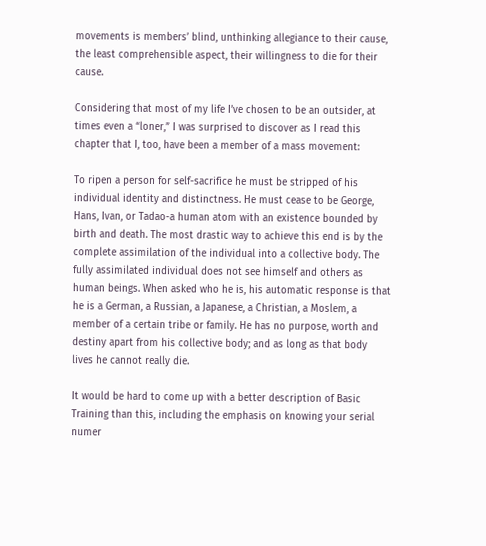movements is members’ blind, unthinking allegiance to their cause, the least comprehensible aspect, their willingness to die for their cause.

Considering that most of my life I’ve chosen to be an outsider, at times even a “loner,” I was surprised to discover as I read this chapter that I, too, have been a member of a mass movement:

To ripen a person for self-sacrifice he must be stripped of his individual identity and distinctness. He must cease to be George, Hans, Ivan, or Tadao-a human atom with an existence bounded by birth and death. The most drastic way to achieve this end is by the complete assimilation of the individual into a collective body. The fully assimilated individual does not see himself and others as human beings. When asked who he is, his automatic response is that he is a German, a Russian, a Japanese, a Christian, a Moslem, a member of a certain tribe or family. He has no purpose, worth and destiny apart from his collective body; and as long as that body lives he cannot really die.

It would be hard to come up with a better description of Basic Training than this, including the emphasis on knowing your serial numer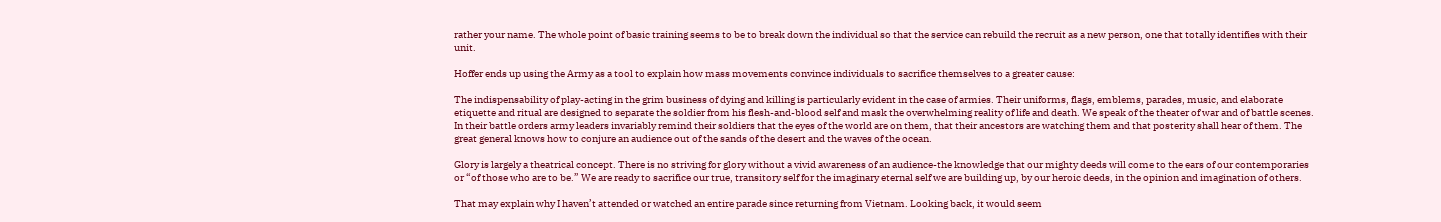rather your name. The whole point of basic training seems to be to break down the individual so that the service can rebuild the recruit as a new person, one that totally identifies with their unit.

Hoffer ends up using the Army as a tool to explain how mass movements convince individuals to sacrifice themselves to a greater cause:

The indispensability of play-acting in the grim business of dying and killing is particularly evident in the case of armies. Their uniforms, flags, emblems, parades, music, and elaborate etiquette and ritual are designed to separate the soldier from his flesh-and-blood self and mask the overwhelming reality of life and death. We speak of the theater of war and of battle scenes. In their battle orders army leaders invariably remind their soldiers that the eyes of the world are on them, that their ancestors are watching them and that posterity shall hear of them. The great general knows how to conjure an audience out of the sands of the desert and the waves of the ocean.

Glory is largely a theatrical concept. There is no striving for glory without a vivid awareness of an audience-the knowledge that our mighty deeds will come to the ears of our contemporaries or “of those who are to be.” We are ready to sacrifice our true, transitory self for the imaginary eternal self we are building up, by our heroic deeds, in the opinion and imagination of others.

That may explain why I haven’t attended or watched an entire parade since returning from Vietnam. Looking back, it would seem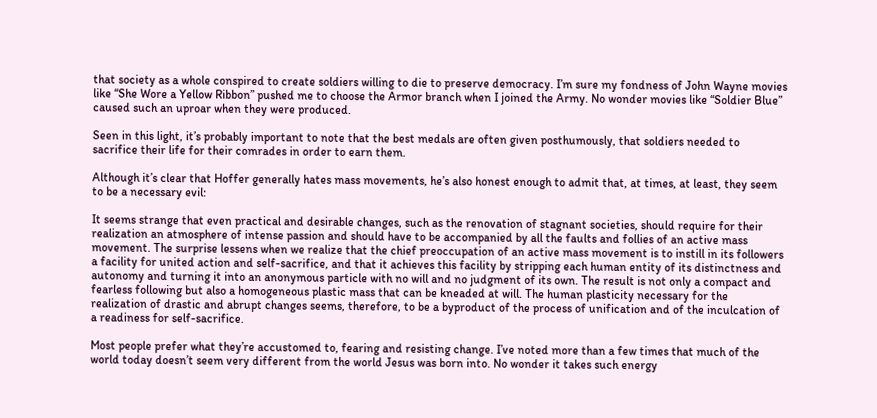that society as a whole conspired to create soldiers willing to die to preserve democracy. I’m sure my fondness of John Wayne movies like “She Wore a Yellow Ribbon” pushed me to choose the Armor branch when I joined the Army. No wonder movies like “Soldier Blue” caused such an uproar when they were produced.

Seen in this light, it’s probably important to note that the best medals are often given posthumously, that soldiers needed to sacrifice their life for their comrades in order to earn them.

Although it’s clear that Hoffer generally hates mass movements, he’s also honest enough to admit that, at times, at least, they seem to be a necessary evil:

It seems strange that even practical and desirable changes, such as the renovation of stagnant societies, should require for their realization an atmosphere of intense passion and should have to be accompanied by all the faults and follies of an active mass movement. The surprise lessens when we realize that the chief preoccupation of an active mass movement is to instill in its followers a facility for united action and self-sacrifice, and that it achieves this facility by stripping each human entity of its distinctness and autonomy and turning it into an anonymous particle with no will and no judgment of its own. The result is not only a compact and fearless following but also a homogeneous plastic mass that can be kneaded at will. The human plasticity necessary for the realization of drastic and abrupt changes seems, therefore, to be a byproduct of the process of unification and of the inculcation of a readiness for self-sacrifice.

Most people prefer what they’re accustomed to, fearing and resisting change. I’ve noted more than a few times that much of the world today doesn’t seem very different from the world Jesus was born into. No wonder it takes such energy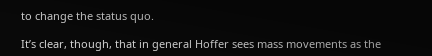to change the status quo.

It’s clear, though, that in general Hoffer sees mass movements as the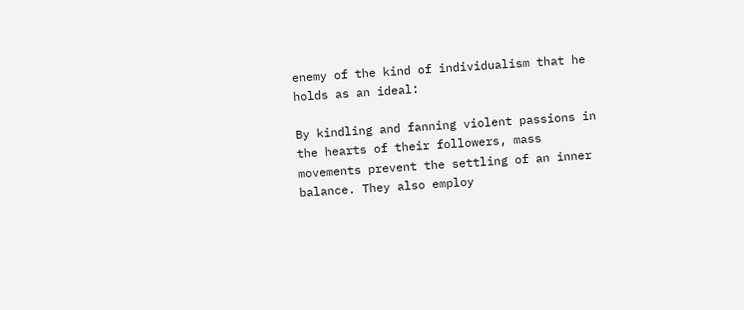enemy of the kind of individualism that he holds as an ideal:

By kindling and fanning violent passions in the hearts of their followers, mass movements prevent the settling of an inner balance. They also employ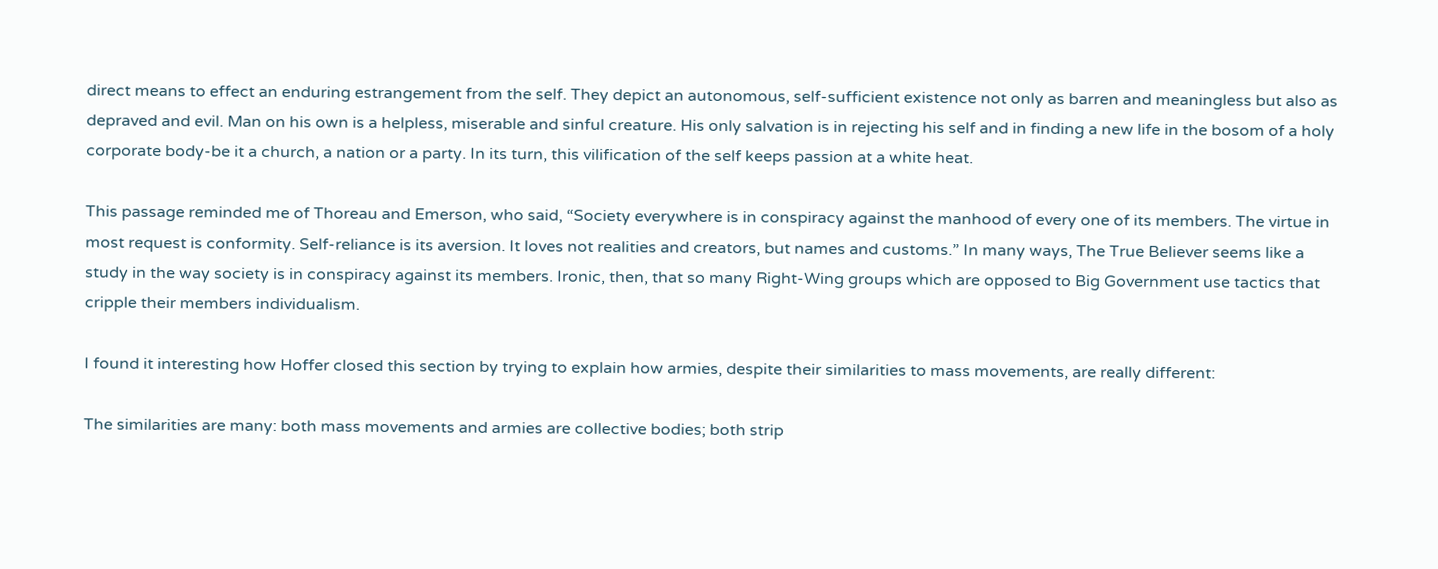direct means to effect an enduring estrangement from the self. They depict an autonomous, self-sufficient existence not only as barren and meaningless but also as depraved and evil. Man on his own is a helpless, miserable and sinful creature. His only salvation is in rejecting his self and in finding a new life in the bosom of a holy corporate body-be it a church, a nation or a party. In its turn, this vilification of the self keeps passion at a white heat.

This passage reminded me of Thoreau and Emerson, who said, “Society everywhere is in conspiracy against the manhood of every one of its members. The virtue in most request is conformity. Self-reliance is its aversion. It loves not realities and creators, but names and customs.” In many ways, The True Believer seems like a study in the way society is in conspiracy against its members. Ironic, then, that so many Right-Wing groups which are opposed to Big Government use tactics that cripple their members individualism.

I found it interesting how Hoffer closed this section by trying to explain how armies, despite their similarities to mass movements, are really different:

The similarities are many: both mass movements and armies are collective bodies; both strip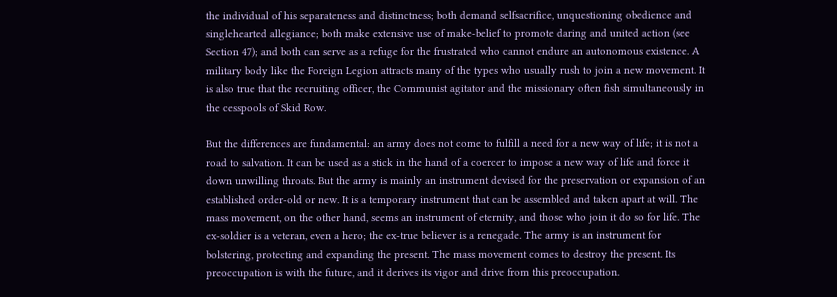the individual of his separateness and distinctness; both demand selfsacrifice, unquestioning obedience and singlehearted allegiance; both make extensive use of make-belief to promote daring and united action (see Section 47); and both can serve as a refuge for the frustrated who cannot endure an autonomous existence. A military body like the Foreign Legion attracts many of the types who usually rush to join a new movement. It is also true that the recruiting officer, the Communist agitator and the missionary often fish simultaneously in the cesspools of Skid Row.

But the differences are fundamental: an army does not come to fulfill a need for a new way of life; it is not a road to salvation. It can be used as a stick in the hand of a coercer to impose a new way of life and force it down unwilling throats. But the army is mainly an instrument devised for the preservation or expansion of an established order-old or new. It is a temporary instrument that can be assembled and taken apart at will. The mass movement, on the other hand, seems an instrument of eternity, and those who join it do so for life. The ex-soldier is a veteran, even a hero; the ex-true believer is a renegade. The army is an instrument for bolstering, protecting and expanding the present. The mass movement comes to destroy the present. Its preoccupation is with the future, and it derives its vigor and drive from this preoccupation.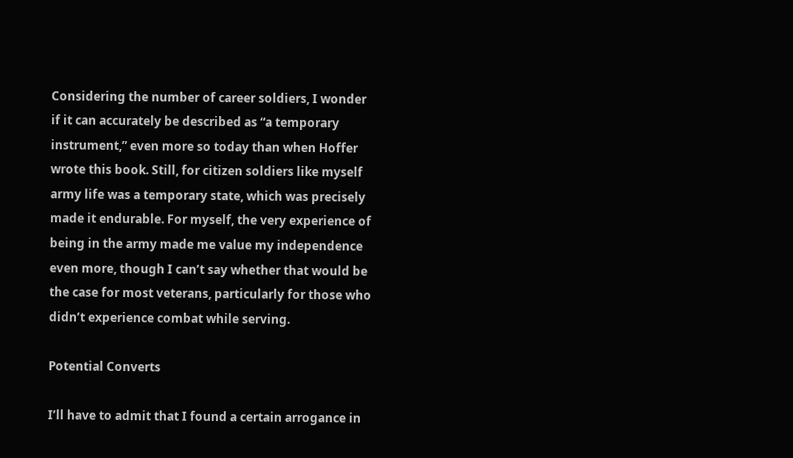Considering the number of career soldiers, I wonder if it can accurately be described as “a temporary instrument,” even more so today than when Hoffer wrote this book. Still, for citizen soldiers like myself army life was a temporary state, which was precisely made it endurable. For myself, the very experience of being in the army made me value my independence even more, though I can’t say whether that would be the case for most veterans, particularly for those who didn’t experience combat while serving.

Potential Converts

I’ll have to admit that I found a certain arrogance in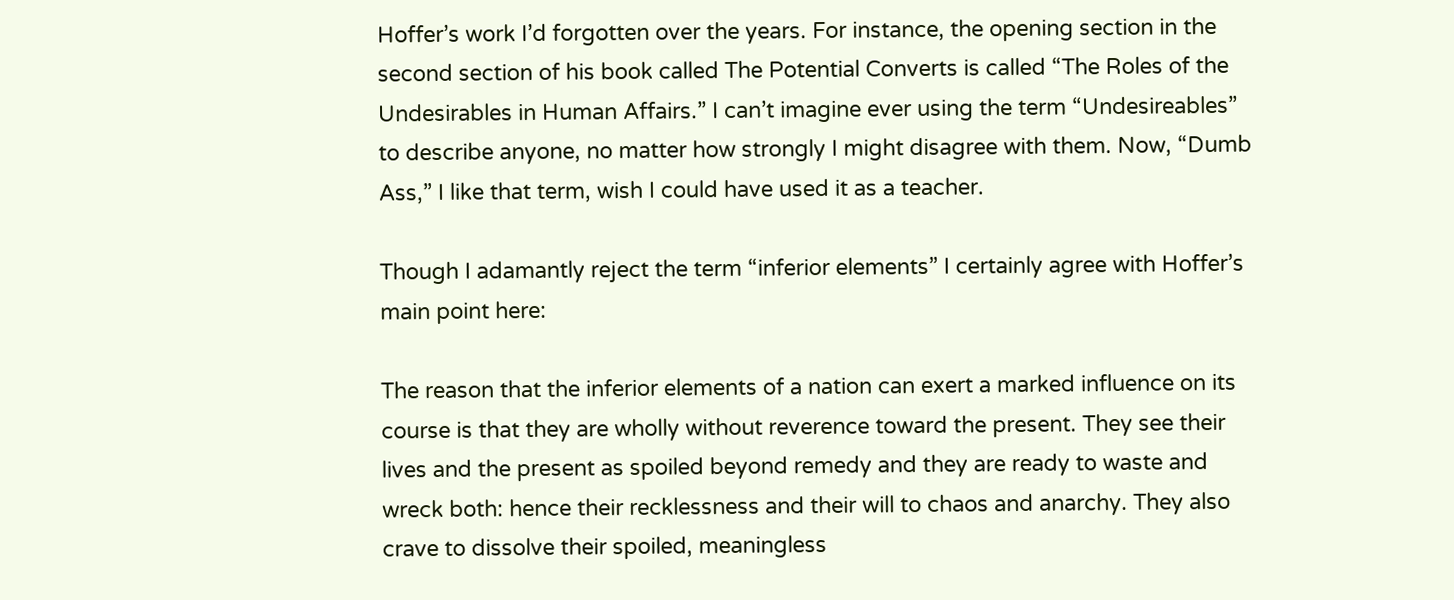Hoffer’s work I’d forgotten over the years. For instance, the opening section in the second section of his book called The Potential Converts is called “The Roles of the Undesirables in Human Affairs.” I can’t imagine ever using the term “Undesireables” to describe anyone, no matter how strongly I might disagree with them. Now, “Dumb Ass,” I like that term, wish I could have used it as a teacher.

Though I adamantly reject the term “inferior elements” I certainly agree with Hoffer’s main point here:

The reason that the inferior elements of a nation can exert a marked influence on its course is that they are wholly without reverence toward the present. They see their lives and the present as spoiled beyond remedy and they are ready to waste and wreck both: hence their recklessness and their will to chaos and anarchy. They also crave to dissolve their spoiled, meaningless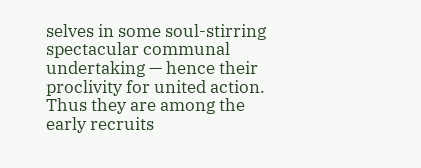selves in some soul-stirring spectacular communal undertaking — hence their proclivity for united action. Thus they are among the early recruits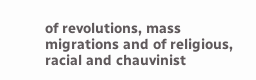of revolutions, mass migrations and of religious, racial and chauvinist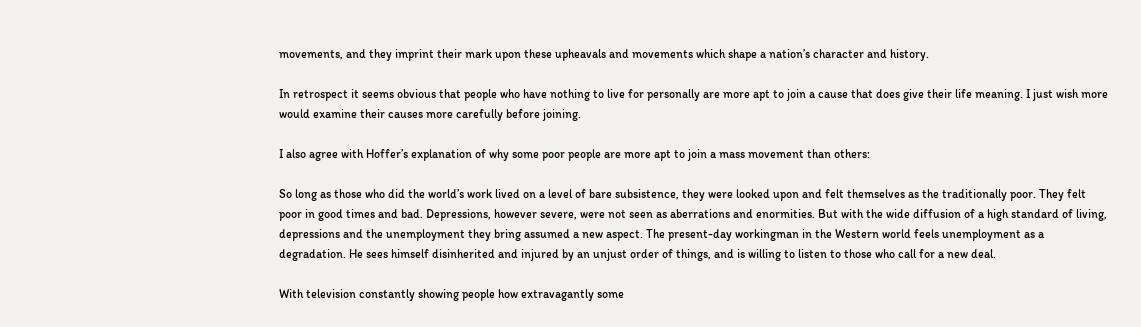movements, and they imprint their mark upon these upheavals and movements which shape a nation’s character and history.

In retrospect it seems obvious that people who have nothing to live for personally are more apt to join a cause that does give their life meaning. I just wish more would examine their causes more carefully before joining.

I also agree with Hoffer’s explanation of why some poor people are more apt to join a mass movement than others:

So long as those who did the world’s work lived on a level of bare subsistence, they were looked upon and felt themselves as the traditionally poor. They felt poor in good times and bad. Depressions, however severe, were not seen as aberrations and enormities. But with the wide diffusion of a high standard of living, depressions and the unemployment they bring assumed a new aspect. The present-day workingman in the Western world feels unemployment as a degradation. He sees himself disinherited and injured by an unjust order of things, and is willing to listen to those who call for a new deal.

With television constantly showing people how extravagantly some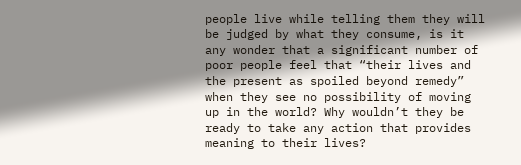people live while telling them they will be judged by what they consume, is it any wonder that a significant number of poor people feel that “their lives and the present as spoiled beyond remedy” when they see no possibility of moving up in the world? Why wouldn’t they be ready to take any action that provides meaning to their lives?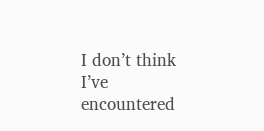I don’t think I’ve encountered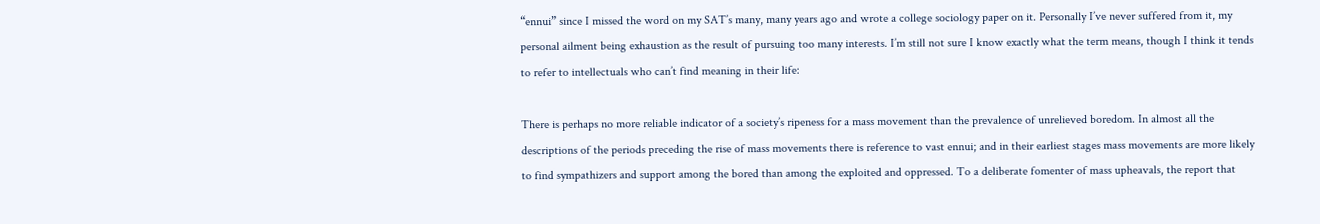“ennui” since I missed the word on my SAT’s many, many years ago and wrote a college sociology paper on it. Personally I’ve never suffered from it, my personal ailment being exhaustion as the result of pursuing too many interests. I’m still not sure I know exactly what the term means, though I think it tends to refer to intellectuals who can’t find meaning in their life:

There is perhaps no more reliable indicator of a society’s ripeness for a mass movement than the prevalence of unrelieved boredom. In almost all the descriptions of the periods preceding the rise of mass movements there is reference to vast ennui; and in their earliest stages mass movements are more likely to find sympathizers and support among the bored than among the exploited and oppressed. To a deliberate fomenter of mass upheavals, the report that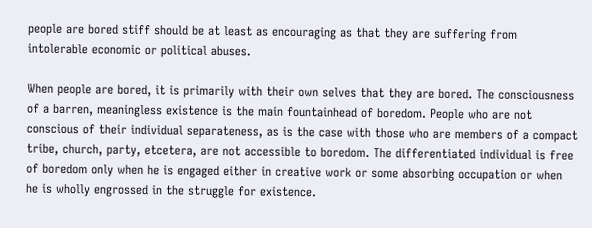people are bored stiff should be at least as encouraging as that they are suffering from intolerable economic or political abuses.

When people are bored, it is primarily with their own selves that they are bored. The consciousness of a barren, meaningless existence is the main fountainhead of boredom. People who are not conscious of their individual separateness, as is the case with those who are members of a compact tribe, church, party, etcetera, are not accessible to boredom. The differentiated individual is free of boredom only when he is engaged either in creative work or some absorbing occupation or when he is wholly engrossed in the struggle for existence.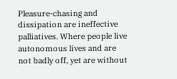Pleasure-chasing and dissipation are ineffective palliatives. Where people live autonomous lives and are not badly off, yet are without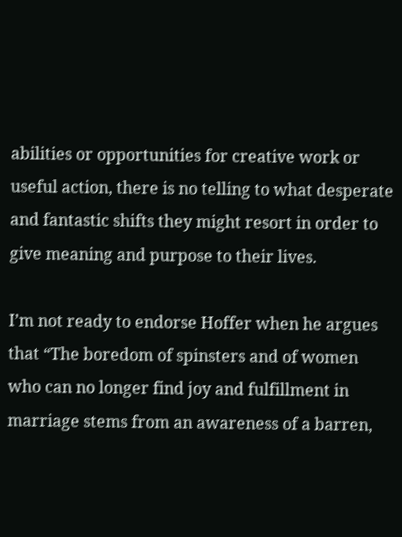abilities or opportunities for creative work or useful action, there is no telling to what desperate and fantastic shifts they might resort in order to give meaning and purpose to their lives.

I’m not ready to endorse Hoffer when he argues that “The boredom of spinsters and of women who can no longer find joy and fulfillment in marriage stems from an awareness of a barren,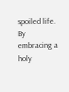spoiled life. By embracing a holy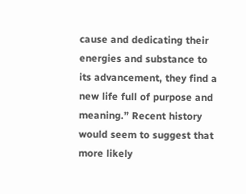cause and dedicating their energies and substance to its advancement, they find a new life full of purpose and meaning.” Recent history would seem to suggest that more likely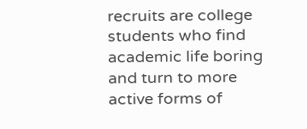recruits are college students who find academic life boring and turn to more active forms of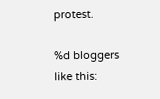protest.

%d bloggers like this: